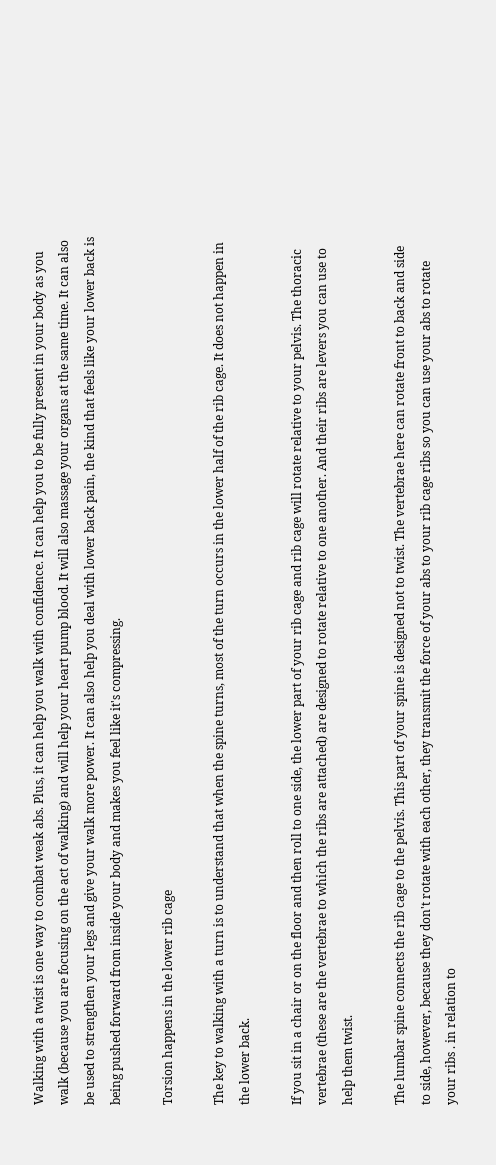Walking with a twist is one way to combat weak abs. Plus, it can help you walk with confidence. It can help you to be fully present in your body as you walk (because you are focusing on the act of walking) and will help your heart pump blood. It will also massage your organs at the same time. It can also be used to strengthen your legs and give your walk more power. It can also help you deal with lower back pain, the kind that feels like your lower back is being pushed forward from inside your body and makes you feel like it's compressing.

Torsion happens in the lower rib cage

The key to walking with a turn is to understand that when the spine turns, most of the turn occurs in the lower half of the rib cage. It does not happen in the lower back.

If you sit in a chair or on the floor and then roll to one side, the lower part of your rib cage and rib cage will rotate relative to your pelvis. The thoracic vertebrae (these are the vertebrae to which the ribs are attached) are designed to rotate relative to one another. And their ribs are levers you can use to help them twist.

The lumbar spine connects the rib cage to the pelvis. This part of your spine is designed not to twist. The vertebrae here can rotate front to back and side to side, however, because they don't rotate with each other, they transmit the force of your abs to your rib cage ribs so you can use your abs to rotate your ribs . in relation to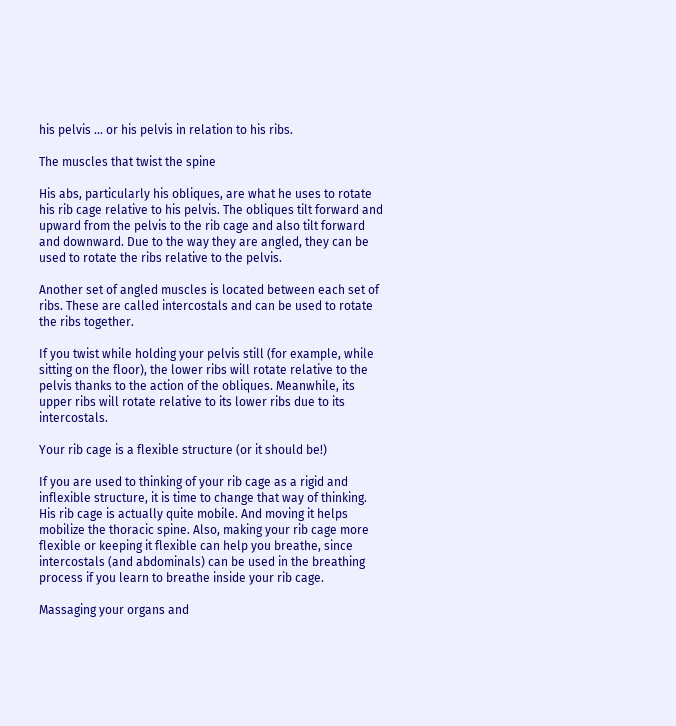his pelvis ... or his pelvis in relation to his ribs.

The muscles that twist the spine

His abs, particularly his obliques, are what he uses to rotate his rib cage relative to his pelvis. The obliques tilt forward and upward from the pelvis to the rib cage and also tilt forward and downward. Due to the way they are angled, they can be used to rotate the ribs relative to the pelvis.

Another set of angled muscles is located between each set of ribs. These are called intercostals and can be used to rotate the ribs together.

If you twist while holding your pelvis still (for example, while sitting on the floor), the lower ribs will rotate relative to the pelvis thanks to the action of the obliques. Meanwhile, its upper ribs will rotate relative to its lower ribs due to its intercostals.

Your rib cage is a flexible structure (or it should be!)

If you are used to thinking of your rib cage as a rigid and inflexible structure, it is time to change that way of thinking. His rib cage is actually quite mobile. And moving it helps mobilize the thoracic spine. Also, making your rib cage more flexible or keeping it flexible can help you breathe, since intercostals (and abdominals) can be used in the breathing process if you learn to breathe inside your rib cage.

Massaging your organs and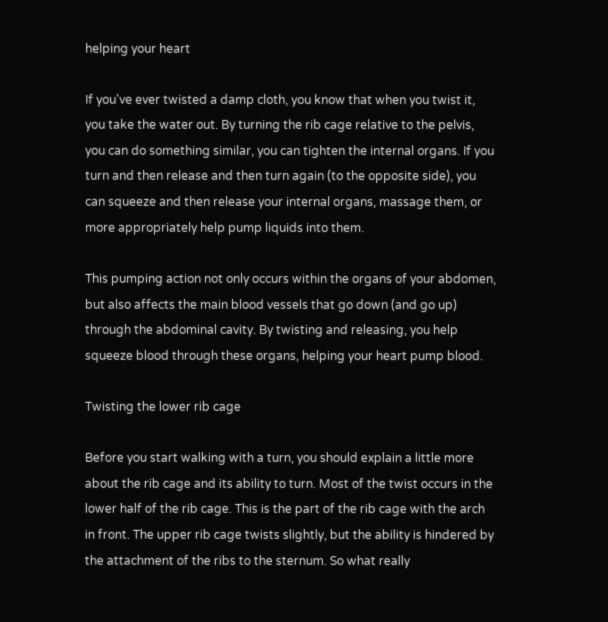helping your heart

If you've ever twisted a damp cloth, you know that when you twist it, you take the water out. By turning the rib cage relative to the pelvis, you can do something similar, you can tighten the internal organs. If you turn and then release and then turn again (to the opposite side), you can squeeze and then release your internal organs, massage them, or more appropriately help pump liquids into them.

This pumping action not only occurs within the organs of your abdomen, but also affects the main blood vessels that go down (and go up) through the abdominal cavity. By twisting and releasing, you help squeeze blood through these organs, helping your heart pump blood.

Twisting the lower rib cage

Before you start walking with a turn, you should explain a little more about the rib cage and its ability to turn. Most of the twist occurs in the lower half of the rib cage. This is the part of the rib cage with the arch in front. The upper rib cage twists slightly, but the ability is hindered by the attachment of the ribs to the sternum. So what really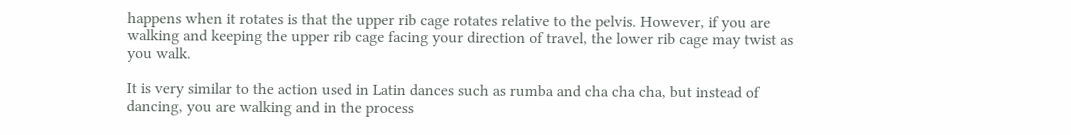happens when it rotates is that the upper rib cage rotates relative to the pelvis. However, if you are walking and keeping the upper rib cage facing your direction of travel, the lower rib cage may twist as you walk.

It is very similar to the action used in Latin dances such as rumba and cha cha cha, but instead of dancing, you are walking and in the process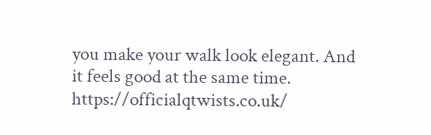you make your walk look elegant. And it feels good at the same time. https://officialqtwists.co.uk/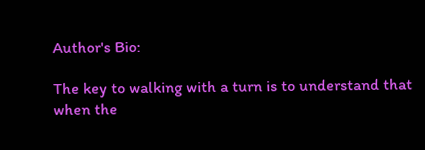Author's Bio:

The key to walking with a turn is to understand that when the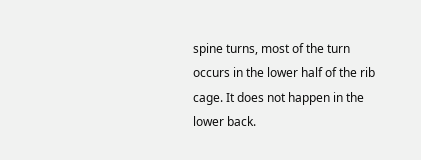spine turns, most of the turn occurs in the lower half of the rib cage. It does not happen in the lower back.